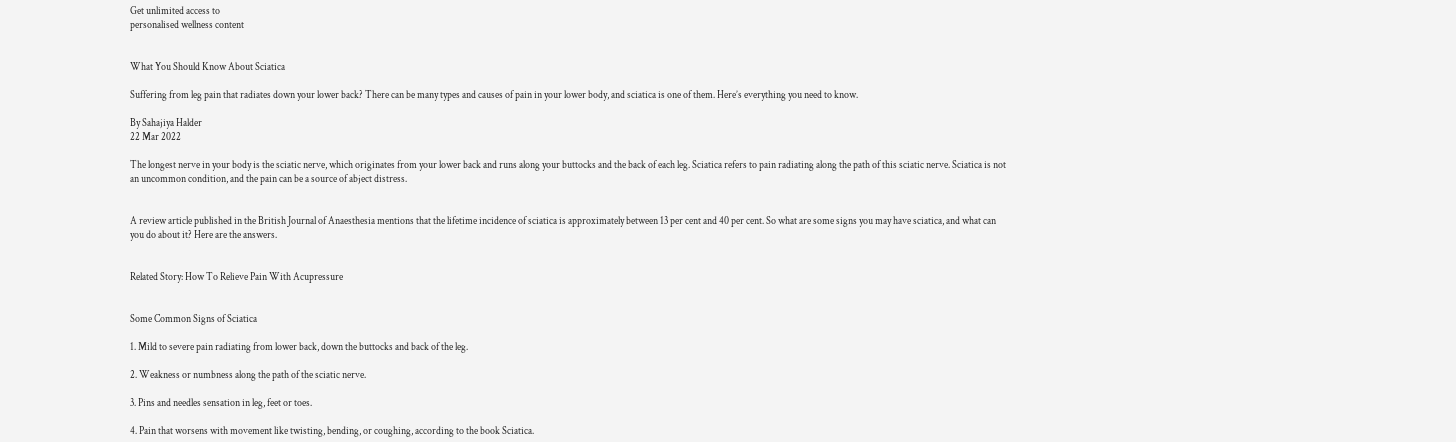Get unlimited access to
personalised wellness content


What You Should Know About Sciatica

Suffering from leg pain that radiates down your lower back? There can be many types and causes of pain in your lower body, and sciatica is one of them. Here’s everything you need to know.

By Sahajiya Halder
22 Mar 2022

The longest nerve in your body is the sciatic nerve, which originates from your lower back and runs along your buttocks and the back of each leg. Sciatica refers to pain radiating along the path of this sciatic nerve. Sciatica is not an uncommon condition, and the pain can be a source of abject distress.


A review article published in the British Journal of Anaesthesia mentions that the lifetime incidence of sciatica is approximately between 13 per cent and 40 per cent. So what are some signs you may have sciatica, and what can you do about it? Here are the answers.


Related Story: How To Relieve Pain With Acupressure


Some Common Signs of Sciatica

1. Mild to severe pain radiating from lower back, down the buttocks and back of the leg.

2. Weakness or numbness along the path of the sciatic nerve.

3. Pins and needles sensation in leg, feet or toes.

4. Pain that worsens with movement like twisting, bending, or coughing, according to the book Sciatica.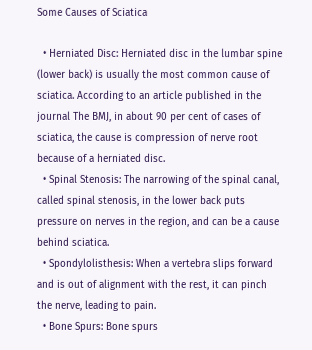Some Causes of Sciatica

  • Herniated Disc: Herniated disc in the lumbar spine (lower back) is usually the most common cause of sciatica. According to an article published in the journal The BMJ, in about 90 per cent of cases of sciatica, the cause is compression of nerve root because of a herniated disc.
  • Spinal Stenosis: The narrowing of the spinal canal, called spinal stenosis, in the lower back puts pressure on nerves in the region, and can be a cause behind sciatica.
  • Spondylolisthesis: When a vertebra slips forward and is out of alignment with the rest, it can pinch the nerve, leading to pain.
  • Bone Spurs: Bone spurs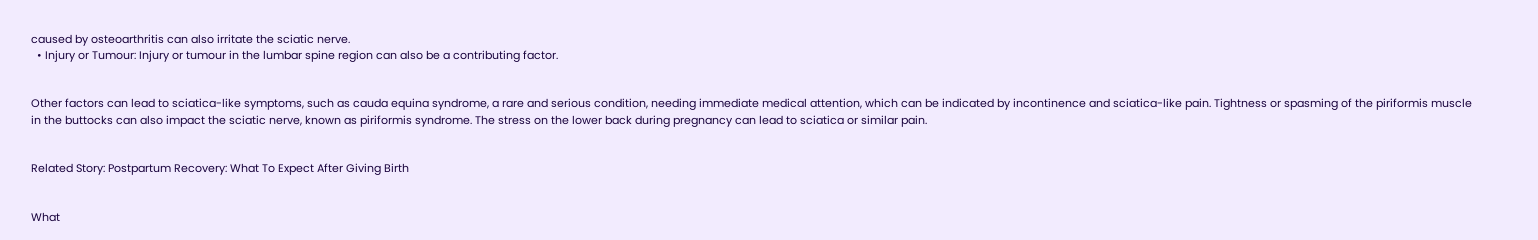caused by osteoarthritis can also irritate the sciatic nerve.
  • Injury or Tumour: Injury or tumour in the lumbar spine region can also be a contributing factor.


Other factors can lead to sciatica-like symptoms, such as cauda equina syndrome, a rare and serious condition, needing immediate medical attention, which can be indicated by incontinence and sciatica-like pain. Tightness or spasming of the piriformis muscle in the buttocks can also impact the sciatic nerve, known as piriformis syndrome. The stress on the lower back during pregnancy can lead to sciatica or similar pain.


Related Story: Postpartum Recovery: What To Expect After Giving Birth


What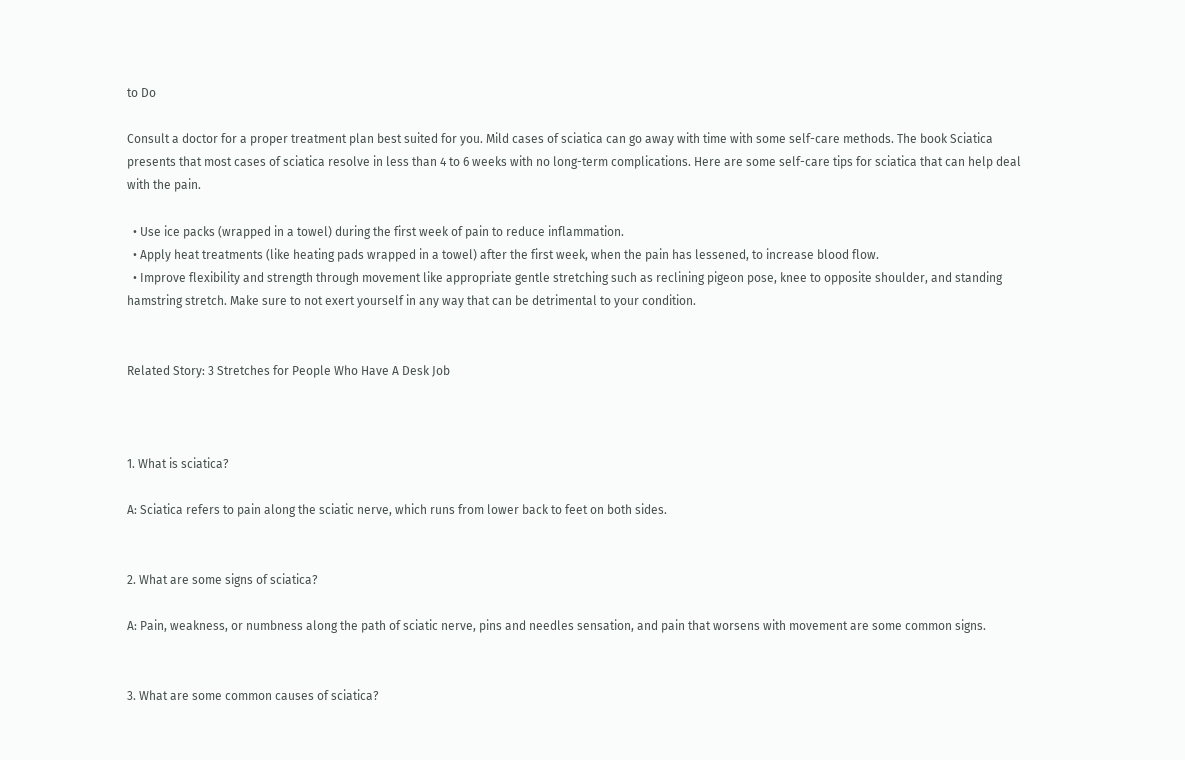to Do

Consult a doctor for a proper treatment plan best suited for you. Mild cases of sciatica can go away with time with some self-care methods. The book Sciatica presents that most cases of sciatica resolve in less than 4 to 6 weeks with no long-term complications. Here are some self-care tips for sciatica that can help deal with the pain.

  • Use ice packs (wrapped in a towel) during the first week of pain to reduce inflammation.
  • Apply heat treatments (like heating pads wrapped in a towel) after the first week, when the pain has lessened, to increase blood flow.
  • Improve flexibility and strength through movement like appropriate gentle stretching such as reclining pigeon pose, knee to opposite shoulder, and standing hamstring stretch. Make sure to not exert yourself in any way that can be detrimental to your condition.


Related Story: 3 Stretches for People Who Have A Desk Job



1. What is sciatica?

A: Sciatica refers to pain along the sciatic nerve, which runs from lower back to feet on both sides.


2. What are some signs of sciatica?

A: Pain, weakness, or numbness along the path of sciatic nerve, pins and needles sensation, and pain that worsens with movement are some common signs.


3. What are some common causes of sciatica?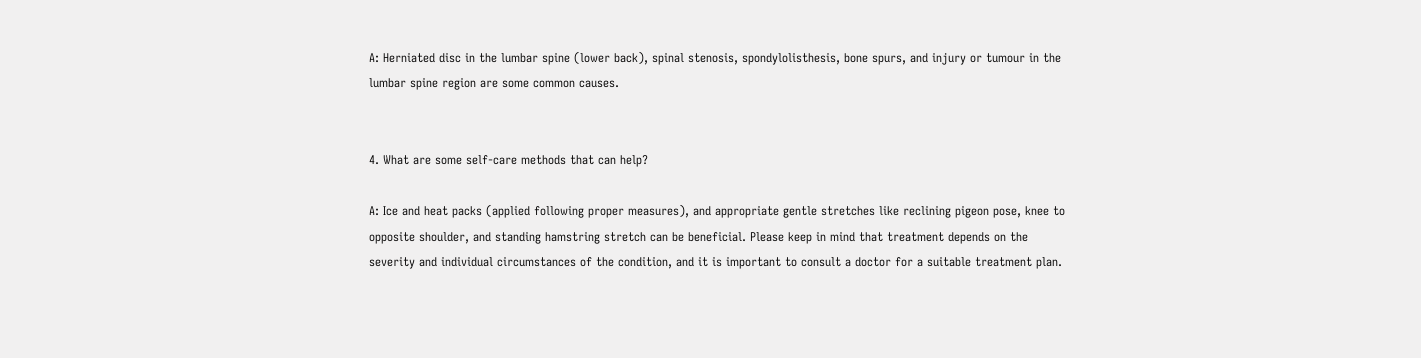A: Herniated disc in the lumbar spine (lower back), spinal stenosis, spondylolisthesis, bone spurs, and injury or tumour in the lumbar spine region are some common causes.


4. What are some self-care methods that can help?

A: Ice and heat packs (applied following proper measures), and appropriate gentle stretches like reclining pigeon pose, knee to opposite shoulder, and standing hamstring stretch can be beneficial. Please keep in mind that treatment depends on the severity and individual circumstances of the condition, and it is important to consult a doctor for a suitable treatment plan.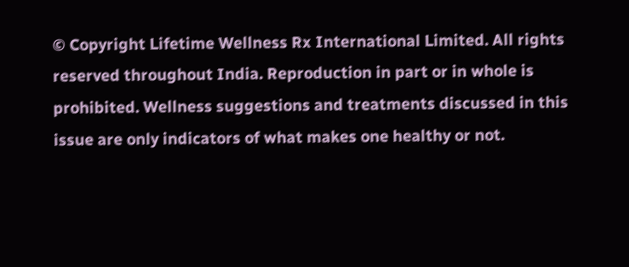© Copyright Lifetime Wellness Rx International Limited. All rights reserved throughout India. Reproduction in part or in whole is prohibited. Wellness suggestions and treatments discussed in this issue are only indicators of what makes one healthy or not.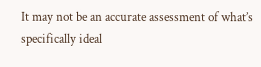It may not be an accurate assessment of what’s specifically ideal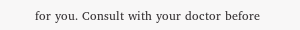for you. Consult with your doctor before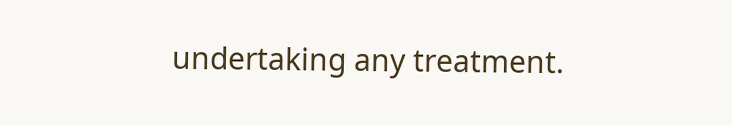undertaking any treatment.